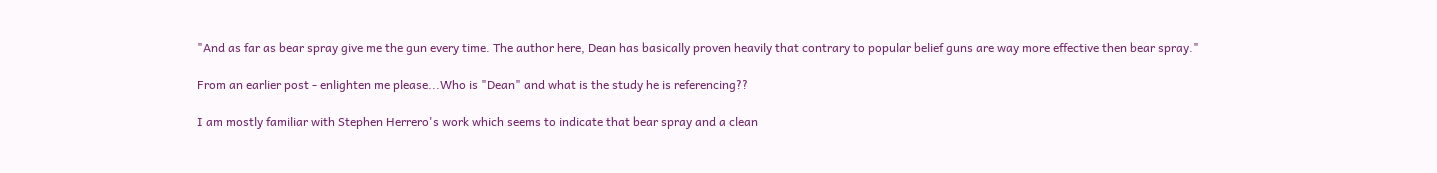"And as far as bear spray give me the gun every time. The author here, Dean has basically proven heavily that contrary to popular belief guns are way more effective then bear spray."

From an earlier post - enlighten me please...Who is "Dean" and what is the study he is referencing??

I am mostly familiar with Stephen Herrero's work which seems to indicate that bear spray and a clean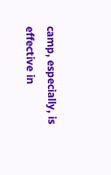camp, especially, is effective in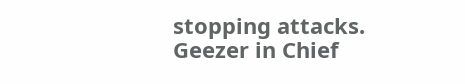stopping attacks.
Geezer in Chief